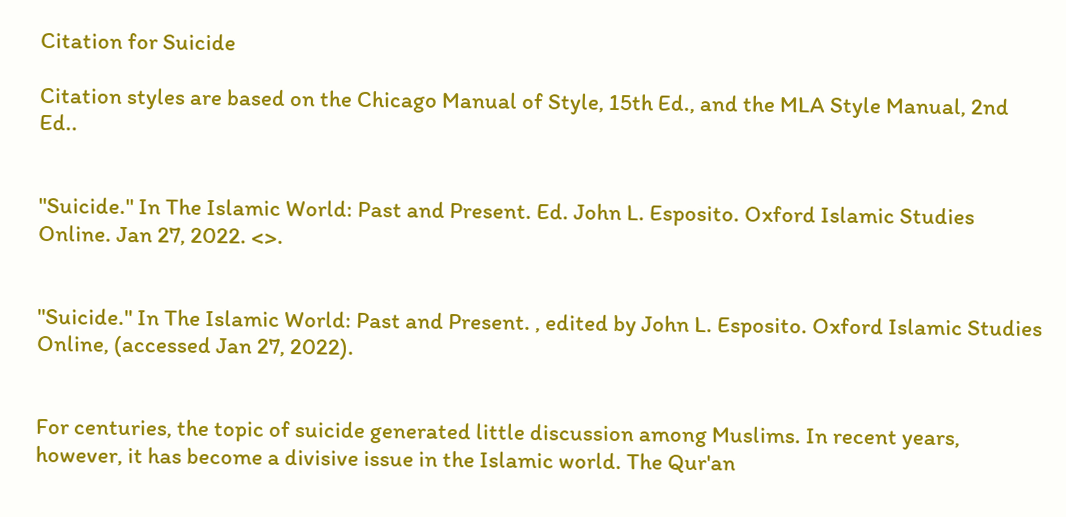Citation for Suicide

Citation styles are based on the Chicago Manual of Style, 15th Ed., and the MLA Style Manual, 2nd Ed..


"Suicide." In The Islamic World: Past and Present. Ed. John L. Esposito. Oxford Islamic Studies Online. Jan 27, 2022. <>.


"Suicide." In The Islamic World: Past and Present. , edited by John L. Esposito. Oxford Islamic Studies Online, (accessed Jan 27, 2022).


For centuries, the topic of suicide generated little discussion among Muslims. In recent years, however, it has become a divisive issue in the Islamic world. The Qur'an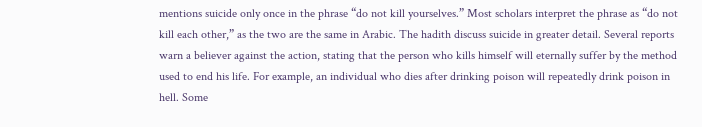mentions suicide only once in the phrase “do not kill yourselves.” Most scholars interpret the phrase as “do not kill each other,” as the two are the same in Arabic. The hadith discuss suicide in greater detail. Several reports warn a believer against the action, stating that the person who kills himself will eternally suffer by the method used to end his life. For example, an individual who dies after drinking poison will repeatedly drink poison in hell. Some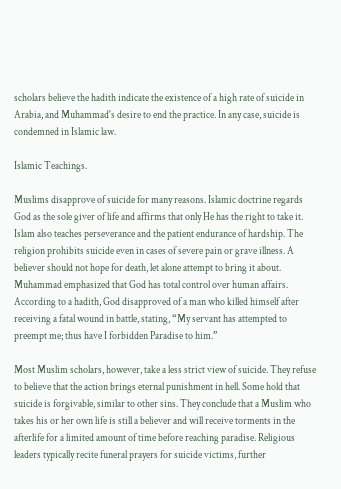scholars believe the hadith indicate the existence of a high rate of suicide in Arabia, and Muhammad's desire to end the practice. In any case, suicide is condemned in Islamic law.

Islamic Teachings.

Muslims disapprove of suicide for many reasons. Islamic doctrine regards God as the sole giver of life and affirms that only He has the right to take it. Islam also teaches perseverance and the patient endurance of hardship. The religion prohibits suicide even in cases of severe pain or grave illness. A believer should not hope for death, let alone attempt to bring it about. Muhammad emphasized that God has total control over human affairs. According to a hadith, God disapproved of a man who killed himself after receiving a fatal wound in battle, stating, “My servant has attempted to preempt me; thus have I forbidden Paradise to him.”

Most Muslim scholars, however, take a less strict view of suicide. They refuse to believe that the action brings eternal punishment in hell. Some hold that suicide is forgivable, similar to other sins. They conclude that a Muslim who takes his or her own life is still a believer and will receive torments in the afterlife for a limited amount of time before reaching paradise. Religious leaders typically recite funeral prayers for suicide victims, further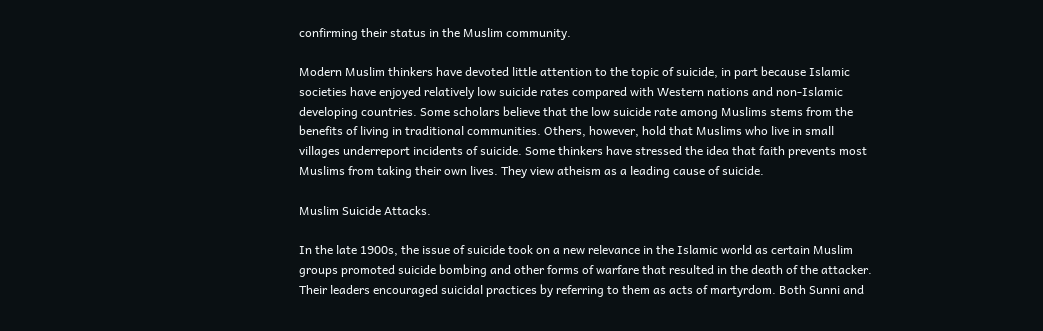confirming their status in the Muslim community.

Modern Muslim thinkers have devoted little attention to the topic of suicide, in part because Islamic societies have enjoyed relatively low suicide rates compared with Western nations and non-Islamic developing countries. Some scholars believe that the low suicide rate among Muslims stems from the benefits of living in traditional communities. Others, however, hold that Muslims who live in small villages underreport incidents of suicide. Some thinkers have stressed the idea that faith prevents most Muslims from taking their own lives. They view atheism as a leading cause of suicide.

Muslim Suicide Attacks.

In the late 1900s, the issue of suicide took on a new relevance in the Islamic world as certain Muslim groups promoted suicide bombing and other forms of warfare that resulted in the death of the attacker. Their leaders encouraged suicidal practices by referring to them as acts of martyrdom. Both Sunni and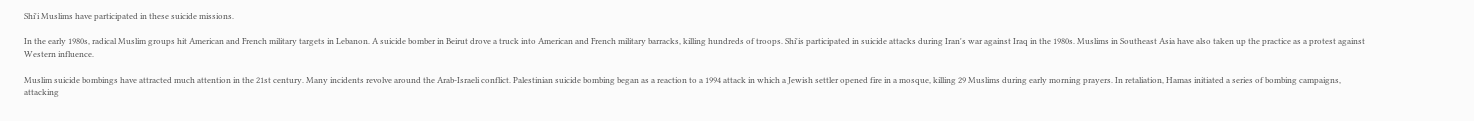Shi'i Muslims have participated in these suicide missions.

In the early 1980s, radical Muslim groups hit American and French military targets in Lebanon. A suicide bomber in Beirut drove a truck into American and French military barracks, killing hundreds of troops. Shi'is participated in suicide attacks during Iran's war against Iraq in the 1980s. Muslims in Southeast Asia have also taken up the practice as a protest against Western influence.

Muslim suicide bombings have attracted much attention in the 21st century. Many incidents revolve around the Arab-Israeli conflict. Palestinian suicide bombing began as a reaction to a 1994 attack in which a Jewish settler opened fire in a mosque, killing 29 Muslims during early morning prayers. In retaliation, Hamas initiated a series of bombing campaigns, attacking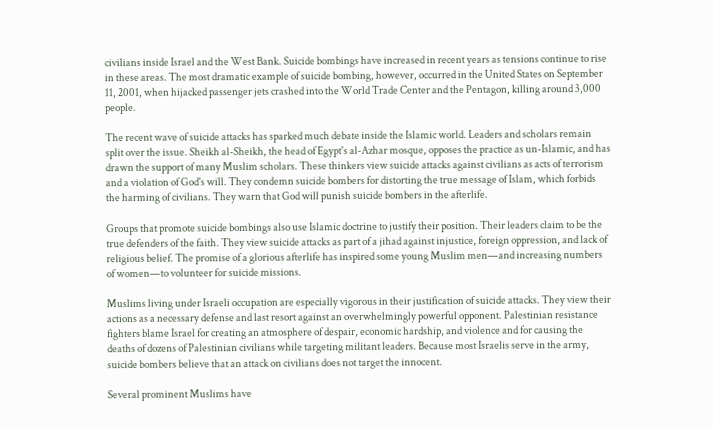civilians inside Israel and the West Bank. Suicide bombings have increased in recent years as tensions continue to rise in these areas. The most dramatic example of suicide bombing, however, occurred in the United States on September 11, 2001, when hijacked passenger jets crashed into the World Trade Center and the Pentagon, killing around 3,000 people.

The recent wave of suicide attacks has sparked much debate inside the Islamic world. Leaders and scholars remain split over the issue. Sheikh al-Sheikh, the head of Egypt's al-Azhar mosque, opposes the practice as un-Islamic, and has drawn the support of many Muslim scholars. These thinkers view suicide attacks against civilians as acts of terrorism and a violation of God's will. They condemn suicide bombers for distorting the true message of Islam, which forbids the harming of civilians. They warn that God will punish suicide bombers in the afterlife.

Groups that promote suicide bombings also use Islamic doctrine to justify their position. Their leaders claim to be the true defenders of the faith. They view suicide attacks as part of a jihad against injustice, foreign oppression, and lack of religious belief. The promise of a glorious afterlife has inspired some young Muslim men—and increasing numbers of women—to volunteer for suicide missions.

Muslims living under Israeli occupation are especially vigorous in their justification of suicide attacks. They view their actions as a necessary defense and last resort against an overwhelmingly powerful opponent. Palestinian resistance fighters blame Israel for creating an atmosphere of despair, economic hardship, and violence and for causing the deaths of dozens of Palestinian civilians while targeting militant leaders. Because most Israelis serve in the army, suicide bombers believe that an attack on civilians does not target the innocent.

Several prominent Muslims have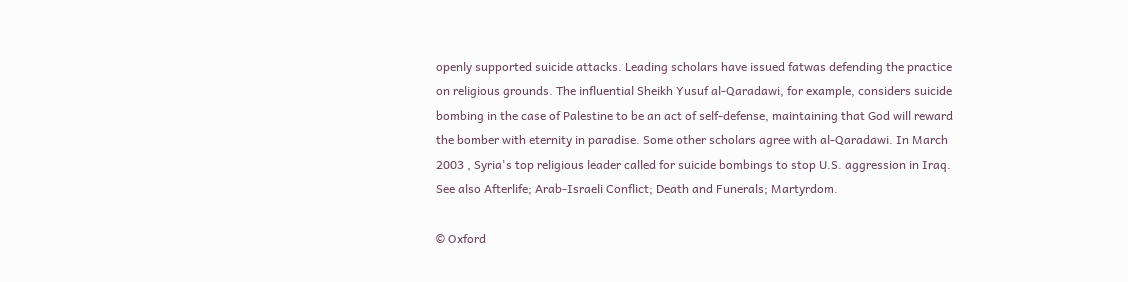openly supported suicide attacks. Leading scholars have issued fatwas defending the practice on religious grounds. The influential Sheikh Yusuf al-Qaradawi, for example, considers suicide bombing in the case of Palestine to be an act of self-defense, maintaining that God will reward the bomber with eternity in paradise. Some other scholars agree with al-Qaradawi. In March 2003 , Syria's top religious leader called for suicide bombings to stop U.S. aggression in Iraq. See also Afterlife; Arab-Israeli Conflict; Death and Funerals; Martyrdom.

© Oxford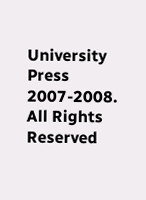University Press 2007-2008. All Rights Reserved